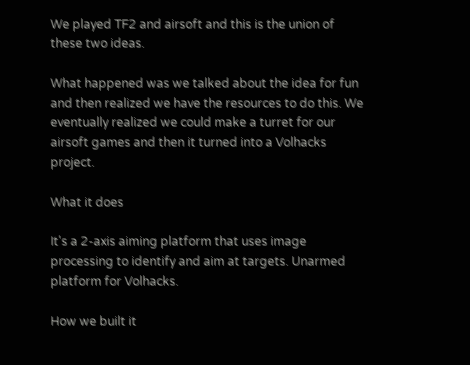We played TF2 and airsoft and this is the union of these two ideas.

What happened was we talked about the idea for fun and then realized we have the resources to do this. We eventually realized we could make a turret for our airsoft games and then it turned into a Volhacks project.

What it does

It's a 2-axis aiming platform that uses image processing to identify and aim at targets. Unarmed platform for Volhacks.

How we built it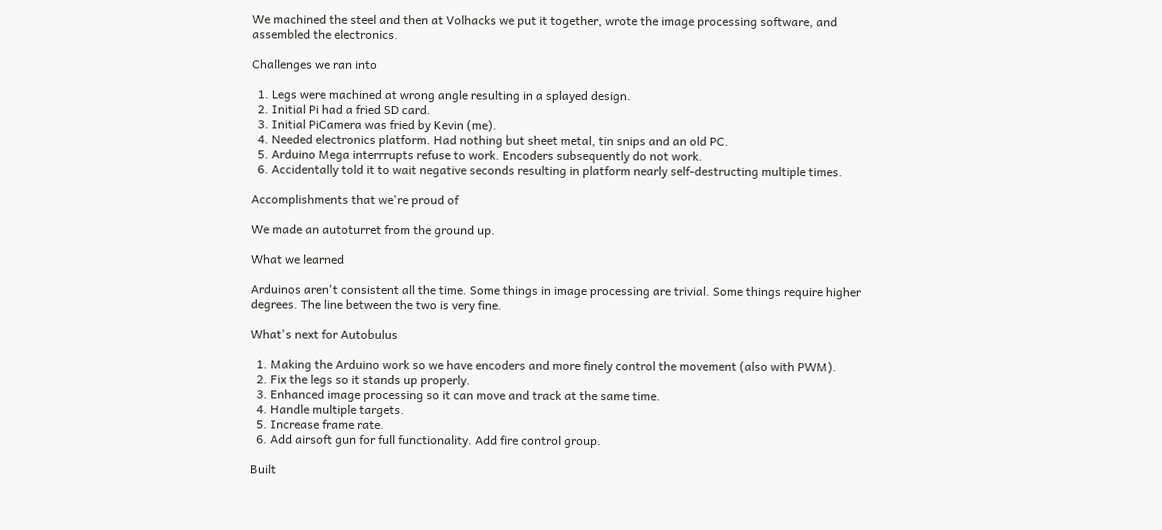We machined the steel and then at Volhacks we put it together, wrote the image processing software, and assembled the electronics.

Challenges we ran into

  1. Legs were machined at wrong angle resulting in a splayed design.
  2. Initial Pi had a fried SD card.
  3. Initial PiCamera was fried by Kevin (me).
  4. Needed electronics platform. Had nothing but sheet metal, tin snips and an old PC.
  5. Arduino Mega interrrupts refuse to work. Encoders subsequently do not work.
  6. Accidentally told it to wait negative seconds resulting in platform nearly self-destructing multiple times.

Accomplishments that we're proud of

We made an autoturret from the ground up.

What we learned

Arduinos aren't consistent all the time. Some things in image processing are trivial. Some things require higher degrees. The line between the two is very fine.

What's next for Autobulus

  1. Making the Arduino work so we have encoders and more finely control the movement (also with PWM).
  2. Fix the legs so it stands up properly.
  3. Enhanced image processing so it can move and track at the same time.
  4. Handle multiple targets.
  5. Increase frame rate.
  6. Add airsoft gun for full functionality. Add fire control group.

Built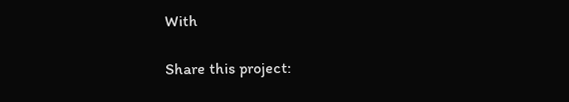With

Share this project: